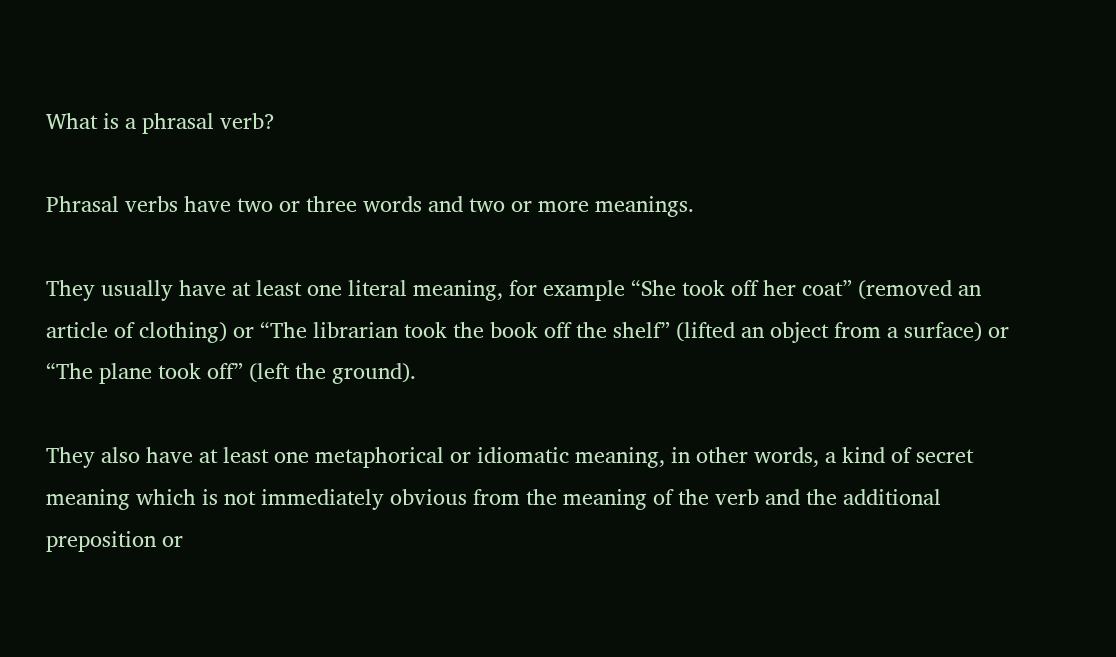What is a phrasal verb?

Phrasal verbs have two or three words and two or more meanings.

They usually have at least one literal meaning, for example “She took off her coat” (removed an article of clothing) or “The librarian took the book off the shelf” (lifted an object from a surface) or “The plane took off” (left the ground).

They also have at least one metaphorical or idiomatic meaning, in other words, a kind of secret meaning which is not immediately obvious from the meaning of the verb and the additional preposition or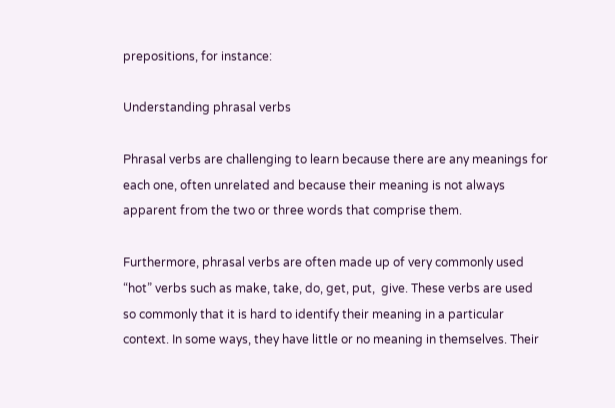prepositions, for instance:

Understanding phrasal verbs

Phrasal verbs are challenging to learn because there are any meanings for each one, often unrelated and because their meaning is not always apparent from the two or three words that comprise them.

Furthermore, phrasal verbs are often made up of very commonly used “hot” verbs such as make, take, do, get, put,  give. These verbs are used so commonly that it is hard to identify their meaning in a particular context. In some ways, they have little or no meaning in themselves. Their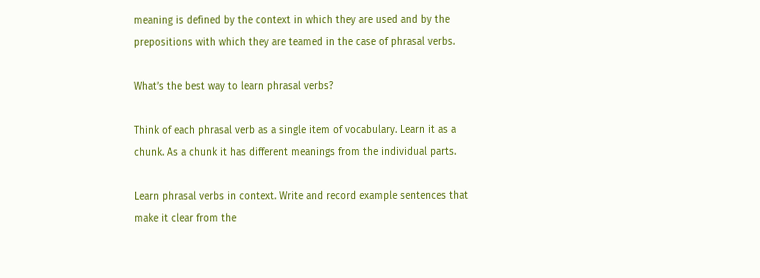meaning is defined by the context in which they are used and by the prepositions with which they are teamed in the case of phrasal verbs.

What’s the best way to learn phrasal verbs?

Think of each phrasal verb as a single item of vocabulary. Learn it as a chunk. As a chunk it has different meanings from the individual parts.

Learn phrasal verbs in context. Write and record example sentences that make it clear from the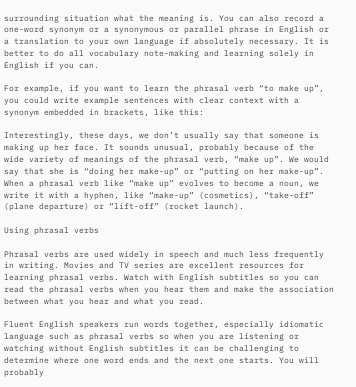surrounding situation what the meaning is. You can also record a one-word synonym or a synonymous or parallel phrase in English or a translation to your own language if absolutely necessary. It is better to do all vocabulary note-making and learning solely in English if you can.

For example, if you want to learn the phrasal verb “to make up”, you could write example sentences with clear context with a synonym embedded in brackets, like this:

Interestingly, these days, we don’t usually say that someone is making up her face. It sounds unusual, probably because of the wide variety of meanings of the phrasal verb, “make up”. We would say that she is “doing her make-up” or “putting on her make-up”. When a phrasal verb like “make up” evolves to become a noun, we write it with a hyphen, like “make-up” (cosmetics), “take-off” (plane departure) or “lift-off” (rocket launch).

Using phrasal verbs

Phrasal verbs are used widely in speech and much less frequently in writing. Movies and TV series are excellent resources for learning phrasal verbs. Watch with English subtitles so you can read the phrasal verbs when you hear them and make the association between what you hear and what you read.

Fluent English speakers run words together, especially idiomatic language such as phrasal verbs so when you are listening or watching without English subtitles it can be challenging to determine where one word ends and the next one starts. You will probably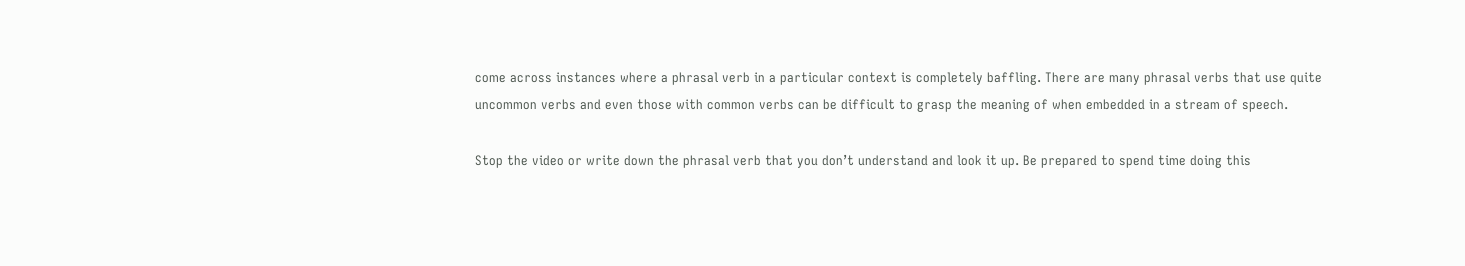come across instances where a phrasal verb in a particular context is completely baffling. There are many phrasal verbs that use quite uncommon verbs and even those with common verbs can be difficult to grasp the meaning of when embedded in a stream of speech.

Stop the video or write down the phrasal verb that you don’t understand and look it up. Be prepared to spend time doing this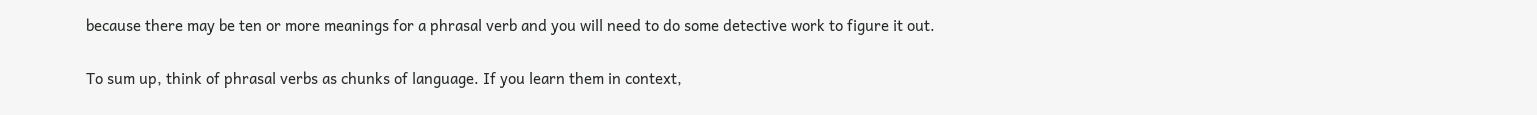because there may be ten or more meanings for a phrasal verb and you will need to do some detective work to figure it out.

To sum up, think of phrasal verbs as chunks of language. If you learn them in context,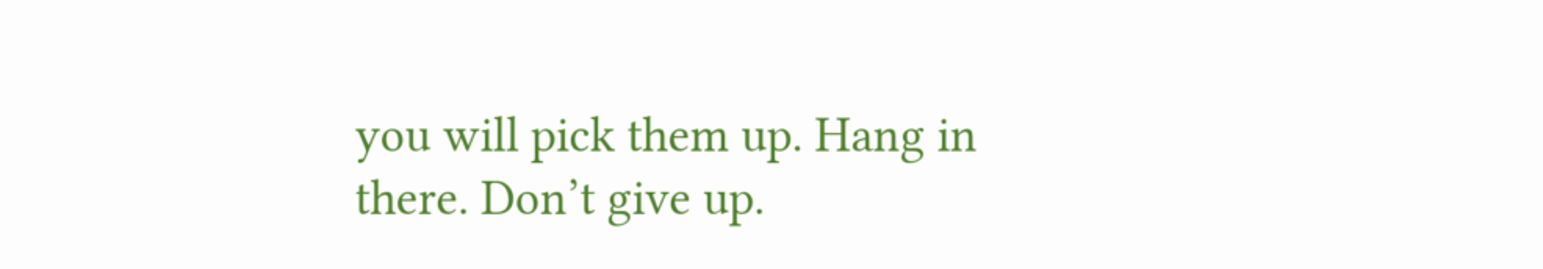you will pick them up. Hang in there. Don’t give up.